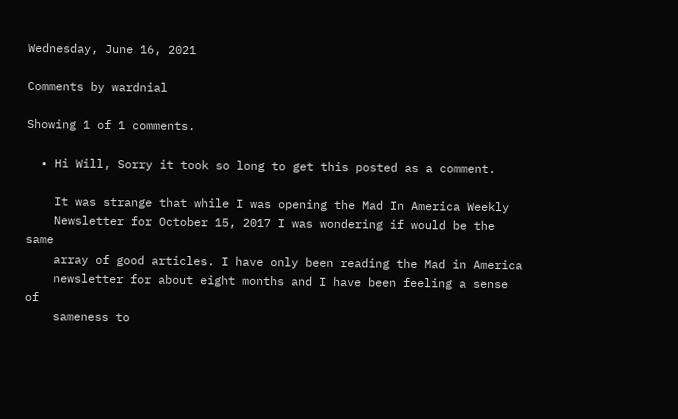Wednesday, June 16, 2021

Comments by wardnial

Showing 1 of 1 comments.

  • Hi Will, Sorry it took so long to get this posted as a comment.

    It was strange that while I was opening the Mad In America Weekly
    Newsletter for October 15, 2017 I was wondering if would be the same
    array of good articles. I have only been reading the Mad in America
    newsletter for about eight months and I have been feeling a sense of
    sameness to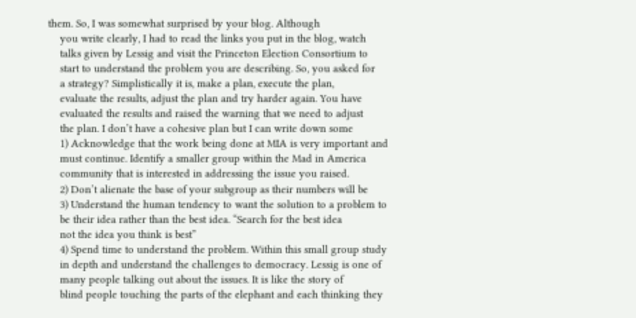them. So, I was somewhat surprised by your blog. Although
    you write clearly, I had to read the links you put in the blog, watch
    talks given by Lessig and visit the Princeton Election Consortium to
    start to understand the problem you are describing. So, you asked for
    a strategy? Simplistically it is, make a plan, execute the plan,
    evaluate the results, adjust the plan and try harder again. You have
    evaluated the results and raised the warning that we need to adjust
    the plan. I don’t have a cohesive plan but I can write down some
    1) Acknowledge that the work being done at MIA is very important and
    must continue. Identify a smaller group within the Mad in America
    community that is interested in addressing the issue you raised.
    2) Don’t alienate the base of your subgroup as their numbers will be
    3) Understand the human tendency to want the solution to a problem to
    be their idea rather than the best idea. “Search for the best idea
    not the idea you think is best”
    4) Spend time to understand the problem. Within this small group study
    in depth and understand the challenges to democracy. Lessig is one of
    many people talking out about the issues. It is like the story of
    blind people touching the parts of the elephant and each thinking they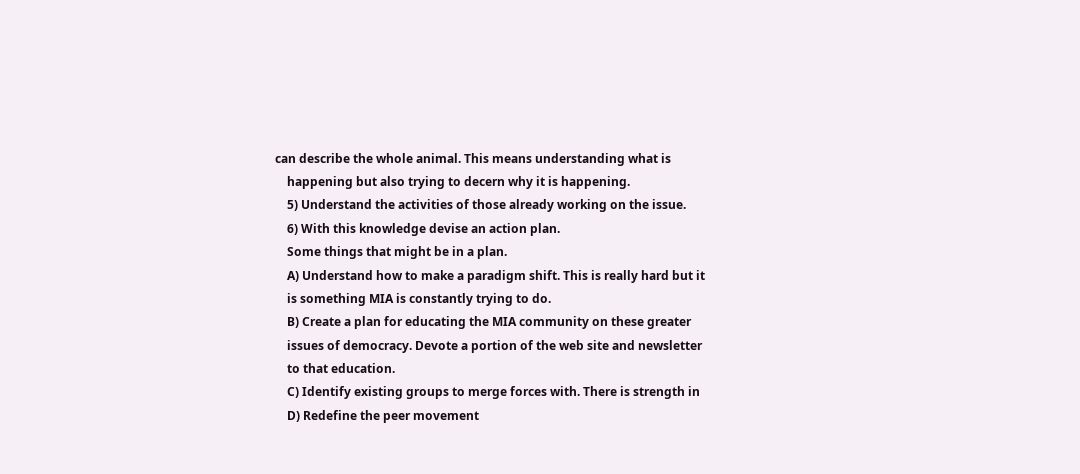can describe the whole animal. This means understanding what is
    happening but also trying to decern why it is happening.
    5) Understand the activities of those already working on the issue.
    6) With this knowledge devise an action plan.
    Some things that might be in a plan.
    A) Understand how to make a paradigm shift. This is really hard but it
    is something MIA is constantly trying to do.
    B) Create a plan for educating the MIA community on these greater
    issues of democracy. Devote a portion of the web site and newsletter
    to that education.
    C) Identify existing groups to merge forces with. There is strength in
    D) Redefine the peer movement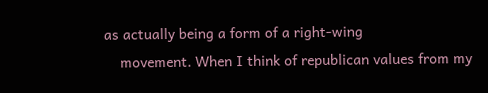as actually being a form of a right-wing
    movement. When I think of republican values from my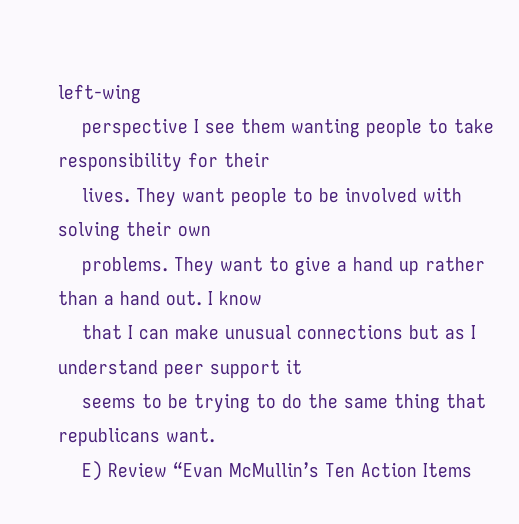left-wing
    perspective I see them wanting people to take responsibility for their
    lives. They want people to be involved with solving their own
    problems. They want to give a hand up rather than a hand out. I know
    that I can make unusual connections but as I understand peer support it
    seems to be trying to do the same thing that republicans want.
    E) Review “Evan McMullin’s Ten Action Items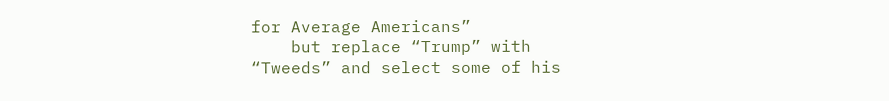for Average Americans”
    but replace “Trump” with “Tweeds” and select some of his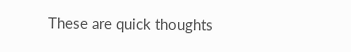These are quick thoughts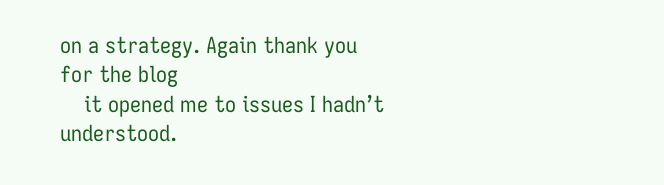on a strategy. Again thank you for the blog
    it opened me to issues I hadn’t understood.